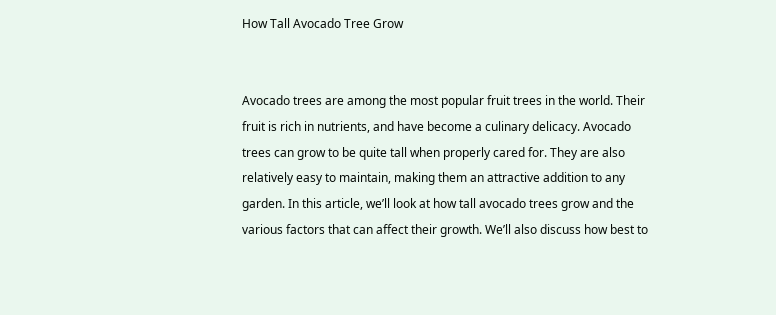How Tall Avocado Tree Grow


Avocado trees are among the most popular fruit trees in the world. Their fruit is rich in nutrients, and have become a culinary delicacy. Avocado trees can grow to be quite tall when properly cared for. They are also relatively easy to maintain, making them an attractive addition to any garden. In this article, we’ll look at how tall avocado trees grow and the various factors that can affect their growth. We’ll also discuss how best to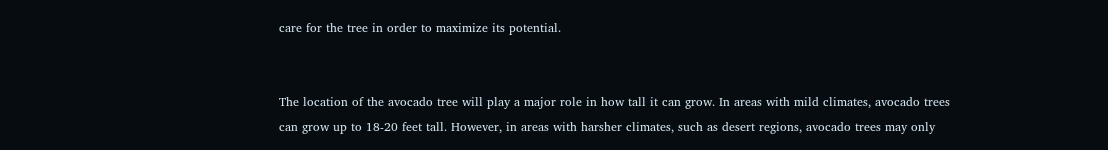care for the tree in order to maximize its potential.


The location of the avocado tree will play a major role in how tall it can grow. In areas with mild climates, avocado trees can grow up to 18-20 feet tall. However, in areas with harsher climates, such as desert regions, avocado trees may only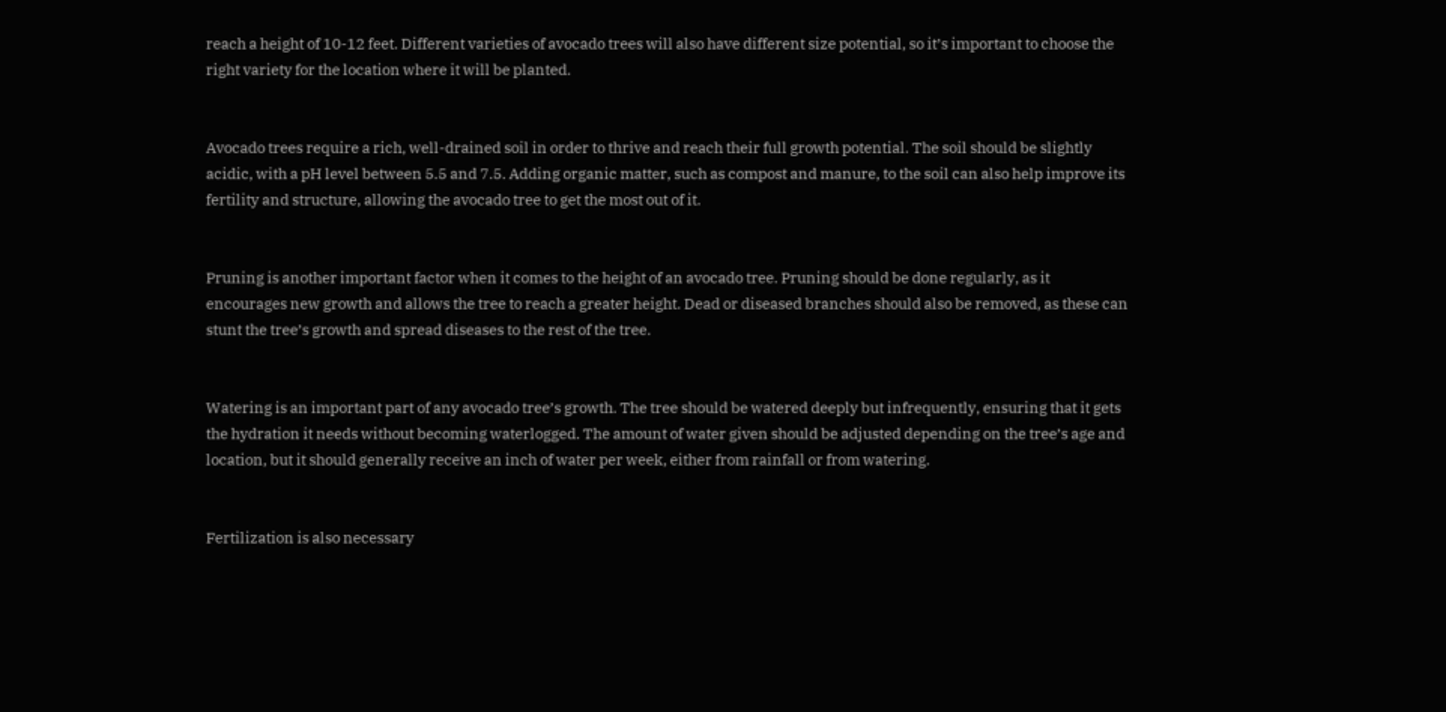reach a height of 10-12 feet. Different varieties of avocado trees will also have different size potential, so it’s important to choose the right variety for the location where it will be planted.


Avocado trees require a rich, well-drained soil in order to thrive and reach their full growth potential. The soil should be slightly acidic, with a pH level between 5.5 and 7.5. Adding organic matter, such as compost and manure, to the soil can also help improve its fertility and structure, allowing the avocado tree to get the most out of it.


Pruning is another important factor when it comes to the height of an avocado tree. Pruning should be done regularly, as it encourages new growth and allows the tree to reach a greater height. Dead or diseased branches should also be removed, as these can stunt the tree’s growth and spread diseases to the rest of the tree.


Watering is an important part of any avocado tree’s growth. The tree should be watered deeply but infrequently, ensuring that it gets the hydration it needs without becoming waterlogged. The amount of water given should be adjusted depending on the tree’s age and location, but it should generally receive an inch of water per week, either from rainfall or from watering.


Fertilization is also necessary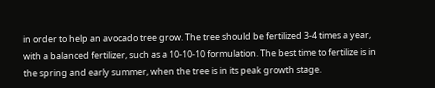in order to help an avocado tree grow. The tree should be fertilized 3-4 times a year, with a balanced fertilizer, such as a 10-10-10 formulation. The best time to fertilize is in the spring and early summer, when the tree is in its peak growth stage.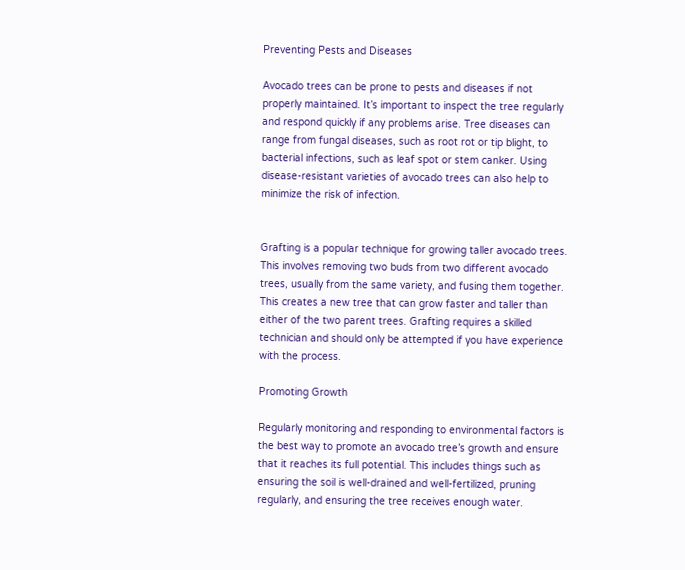Preventing Pests and Diseases

Avocado trees can be prone to pests and diseases if not properly maintained. It’s important to inspect the tree regularly and respond quickly if any problems arise. Tree diseases can range from fungal diseases, such as root rot or tip blight, to bacterial infections, such as leaf spot or stem canker. Using disease-resistant varieties of avocado trees can also help to minimize the risk of infection.


Grafting is a popular technique for growing taller avocado trees. This involves removing two buds from two different avocado trees, usually from the same variety, and fusing them together. This creates a new tree that can grow faster and taller than either of the two parent trees. Grafting requires a skilled technician and should only be attempted if you have experience with the process.

Promoting Growth

Regularly monitoring and responding to environmental factors is the best way to promote an avocado tree’s growth and ensure that it reaches its full potential. This includes things such as ensuring the soil is well-drained and well-fertilized, pruning regularly, and ensuring the tree receives enough water.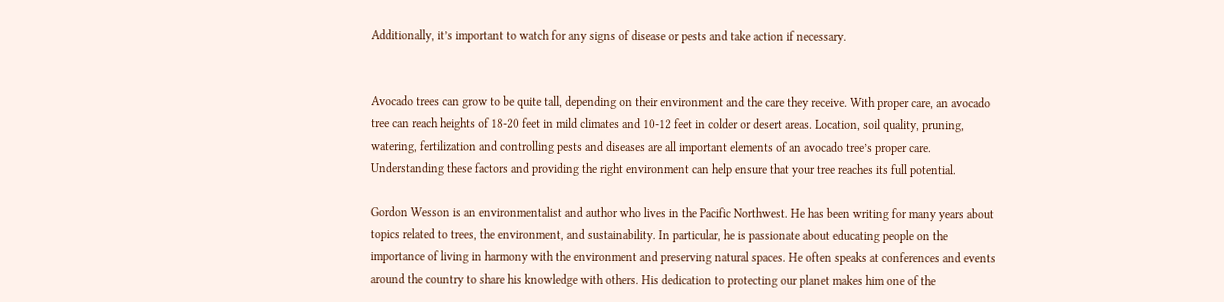Additionally, it’s important to watch for any signs of disease or pests and take action if necessary.


Avocado trees can grow to be quite tall, depending on their environment and the care they receive. With proper care, an avocado tree can reach heights of 18-20 feet in mild climates and 10-12 feet in colder or desert areas. Location, soil quality, pruning, watering, fertilization and controlling pests and diseases are all important elements of an avocado tree’s proper care. Understanding these factors and providing the right environment can help ensure that your tree reaches its full potential.

Gordon Wesson is an environmentalist and author who lives in the Pacific Northwest. He has been writing for many years about topics related to trees, the environment, and sustainability. In particular, he is passionate about educating people on the importance of living in harmony with the environment and preserving natural spaces. He often speaks at conferences and events around the country to share his knowledge with others. His dedication to protecting our planet makes him one of the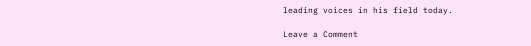leading voices in his field today.

Leave a Comment